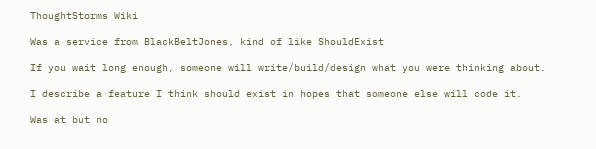ThoughtStorms Wiki

Was a service from BlackBeltJones, kind of like ShouldExist

If you wait long enough, someone will write/build/design what you were thinking about.

I describe a feature I think should exist in hopes that someone else will code it.

Was at but no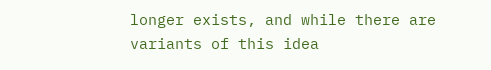longer exists, and while there are variants of this idea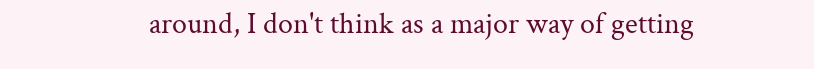around, I don't think as a major way of getting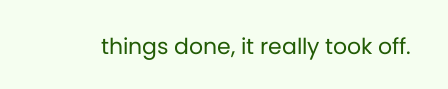things done, it really took off.